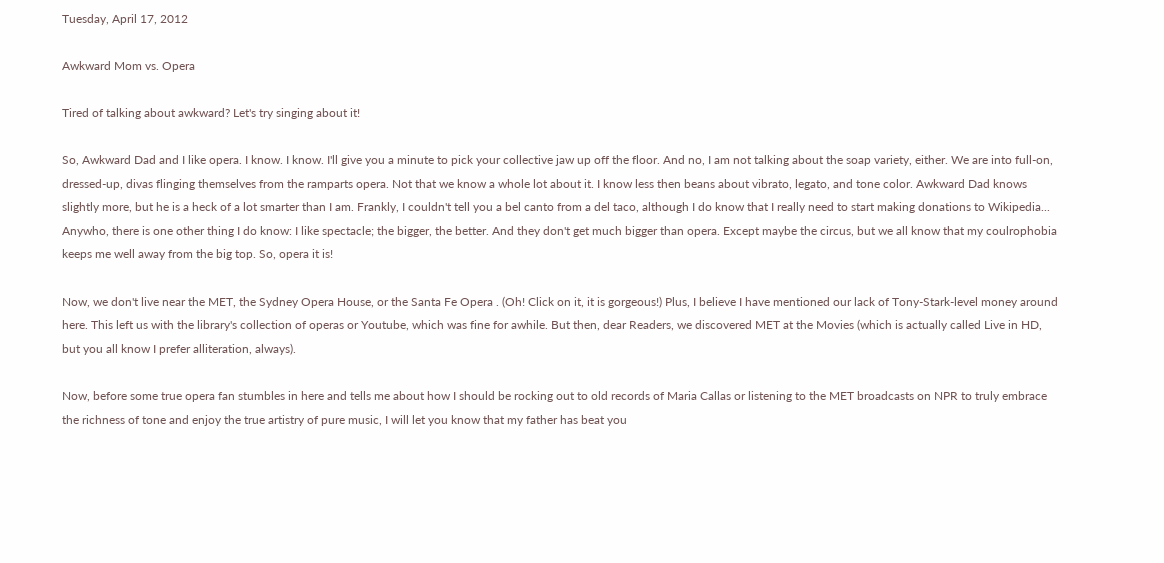Tuesday, April 17, 2012

Awkward Mom vs. Opera

Tired of talking about awkward? Let's try singing about it!

So, Awkward Dad and I like opera. I know. I know. I'll give you a minute to pick your collective jaw up off the floor. And no, I am not talking about the soap variety, either. We are into full-on, dressed-up, divas flinging themselves from the ramparts opera. Not that we know a whole lot about it. I know less then beans about vibrato, legato, and tone color. Awkward Dad knows slightly more, but he is a heck of a lot smarter than I am. Frankly, I couldn't tell you a bel canto from a del taco, although I do know that I really need to start making donations to Wikipedia... Anywho, there is one other thing I do know: I like spectacle; the bigger, the better. And they don't get much bigger than opera. Except maybe the circus, but we all know that my coulrophobia keeps me well away from the big top. So, opera it is!

Now, we don't live near the MET, the Sydney Opera House, or the Santa Fe Opera . (Oh! Click on it, it is gorgeous!) Plus, I believe I have mentioned our lack of Tony-Stark-level money around here. This left us with the library's collection of operas or Youtube, which was fine for awhile. But then, dear Readers, we discovered MET at the Movies (which is actually called Live in HD, but you all know I prefer alliteration, always).

Now, before some true opera fan stumbles in here and tells me about how I should be rocking out to old records of Maria Callas or listening to the MET broadcasts on NPR to truly embrace the richness of tone and enjoy the true artistry of pure music, I will let you know that my father has beat you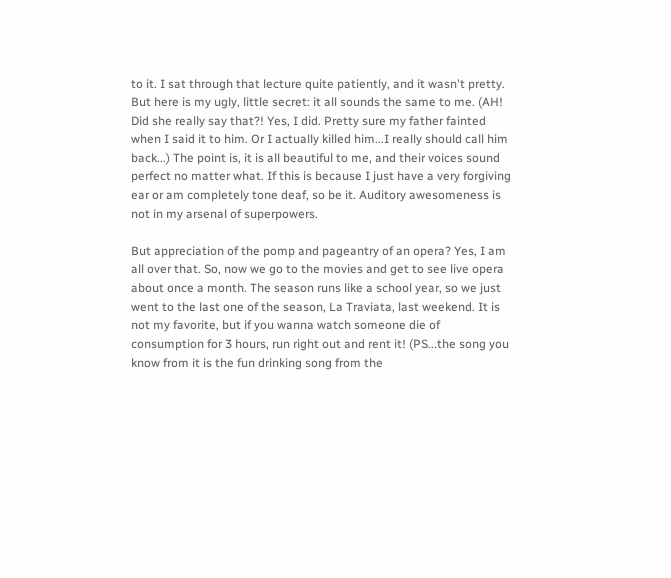to it. I sat through that lecture quite patiently, and it wasn't pretty. But here is my ugly, little secret: it all sounds the same to me. (AH! Did she really say that?! Yes, I did. Pretty sure my father fainted when I said it to him. Or I actually killed him...I really should call him back...) The point is, it is all beautiful to me, and their voices sound perfect no matter what. If this is because I just have a very forgiving ear or am completely tone deaf, so be it. Auditory awesomeness is not in my arsenal of superpowers.

But appreciation of the pomp and pageantry of an opera? Yes, I am all over that. So, now we go to the movies and get to see live opera about once a month. The season runs like a school year, so we just went to the last one of the season, La Traviata, last weekend. It is not my favorite, but if you wanna watch someone die of consumption for 3 hours, run right out and rent it! (PS...the song you know from it is the fun drinking song from the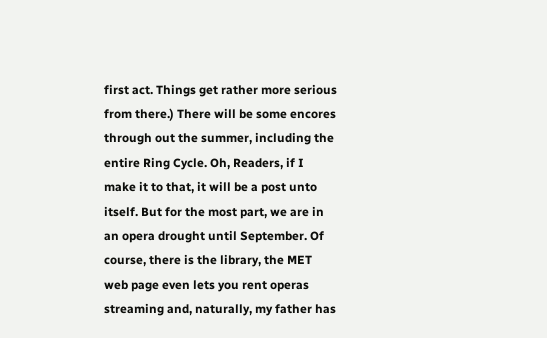first act. Things get rather more serious from there.) There will be some encores through out the summer, including the entire Ring Cycle. Oh, Readers, if I make it to that, it will be a post unto itself. But for the most part, we are in an opera drought until September. Of course, there is the library, the MET web page even lets you rent operas streaming and, naturally, my father has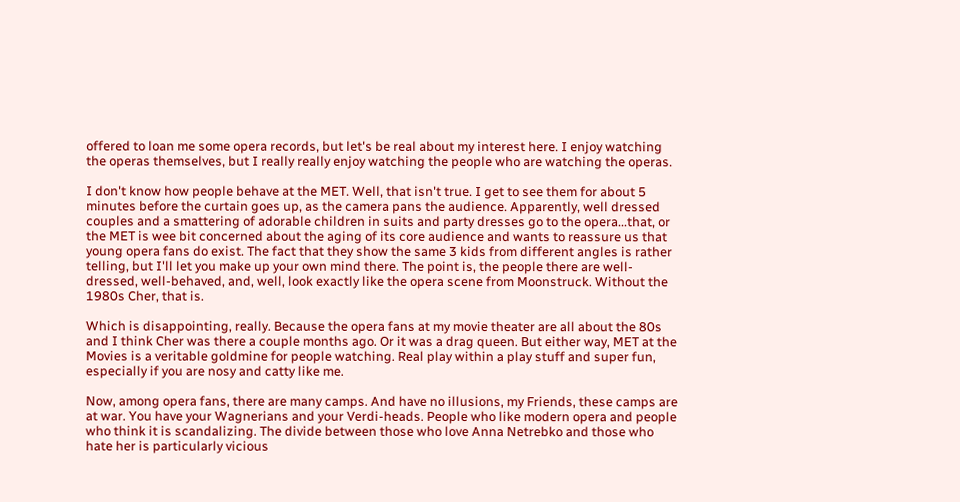offered to loan me some opera records, but let's be real about my interest here. I enjoy watching the operas themselves, but I really really enjoy watching the people who are watching the operas.

I don't know how people behave at the MET. Well, that isn't true. I get to see them for about 5 minutes before the curtain goes up, as the camera pans the audience. Apparently, well dressed couples and a smattering of adorable children in suits and party dresses go to the opera...that, or the MET is wee bit concerned about the aging of its core audience and wants to reassure us that young opera fans do exist. The fact that they show the same 3 kids from different angles is rather telling, but I'll let you make up your own mind there. The point is, the people there are well-dressed, well-behaved, and, well, look exactly like the opera scene from Moonstruck. Without the 1980s Cher, that is.

Which is disappointing, really. Because the opera fans at my movie theater are all about the 80s and I think Cher was there a couple months ago. Or it was a drag queen. But either way, MET at the Movies is a veritable goldmine for people watching. Real play within a play stuff and super fun, especially if you are nosy and catty like me.

Now, among opera fans, there are many camps. And have no illusions, my Friends, these camps are at war. You have your Wagnerians and your Verdi-heads. People who like modern opera and people who think it is scandalizing. The divide between those who love Anna Netrebko and those who hate her is particularly vicious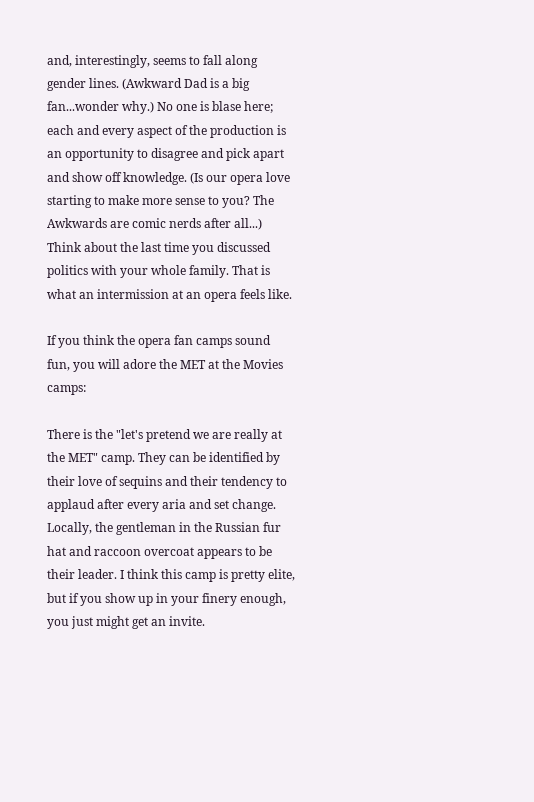and, interestingly, seems to fall along gender lines. (Awkward Dad is a big fan...wonder why.) No one is blase here; each and every aspect of the production is an opportunity to disagree and pick apart and show off knowledge. (Is our opera love starting to make more sense to you? The Awkwards are comic nerds after all...) Think about the last time you discussed politics with your whole family. That is what an intermission at an opera feels like.

If you think the opera fan camps sound fun, you will adore the MET at the Movies camps:

There is the "let's pretend we are really at the MET" camp. They can be identified by their love of sequins and their tendency to applaud after every aria and set change. Locally, the gentleman in the Russian fur hat and raccoon overcoat appears to be their leader. I think this camp is pretty elite, but if you show up in your finery enough, you just might get an invite.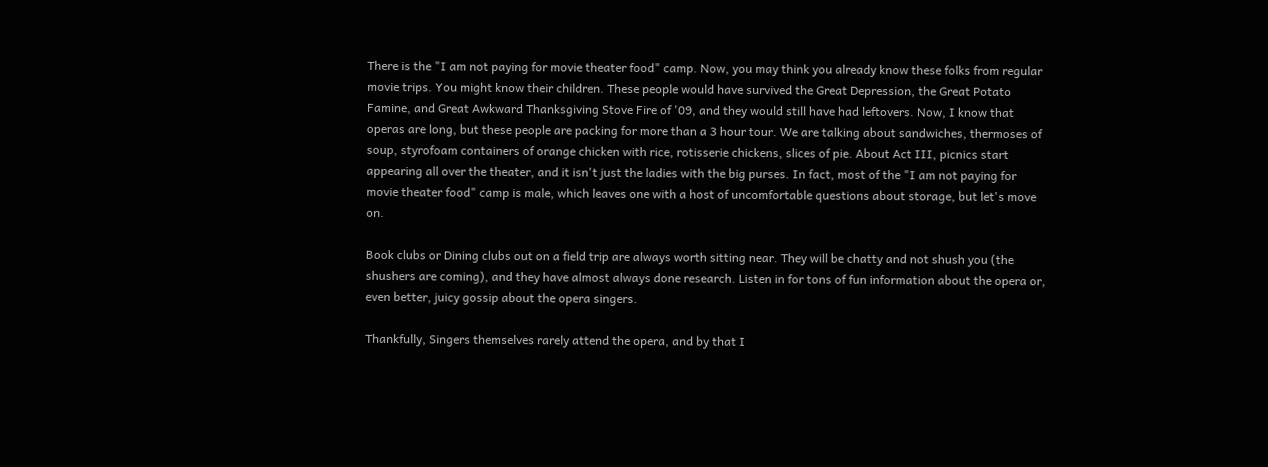There is the "I am not paying for movie theater food" camp. Now, you may think you already know these folks from regular movie trips. You might know their children. These people would have survived the Great Depression, the Great Potato Famine, and Great Awkward Thanksgiving Stove Fire of '09, and they would still have had leftovers. Now, I know that operas are long, but these people are packing for more than a 3 hour tour. We are talking about sandwiches, thermoses of soup, styrofoam containers of orange chicken with rice, rotisserie chickens, slices of pie. About Act III, picnics start appearing all over the theater, and it isn't just the ladies with the big purses. In fact, most of the "I am not paying for movie theater food" camp is male, which leaves one with a host of uncomfortable questions about storage, but let's move on.

Book clubs or Dining clubs out on a field trip are always worth sitting near. They will be chatty and not shush you (the shushers are coming), and they have almost always done research. Listen in for tons of fun information about the opera or, even better, juicy gossip about the opera singers.

Thankfully, Singers themselves rarely attend the opera, and by that I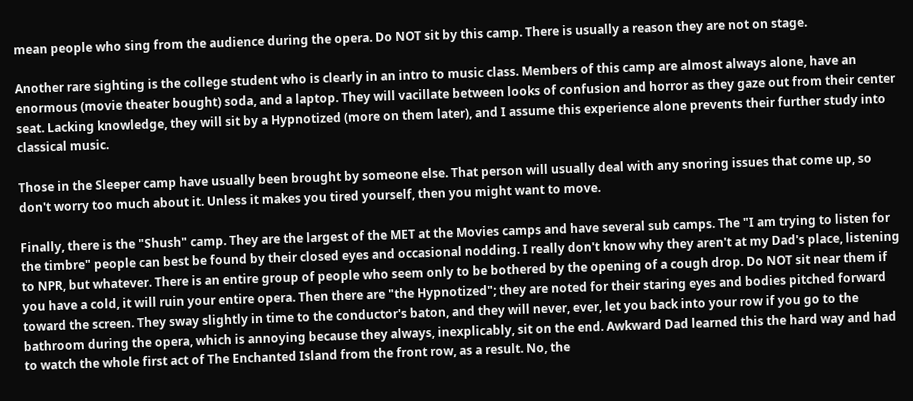mean people who sing from the audience during the opera. Do NOT sit by this camp. There is usually a reason they are not on stage.

Another rare sighting is the college student who is clearly in an intro to music class. Members of this camp are almost always alone, have an enormous (movie theater bought) soda, and a laptop. They will vacillate between looks of confusion and horror as they gaze out from their center seat. Lacking knowledge, they will sit by a Hypnotized (more on them later), and I assume this experience alone prevents their further study into classical music.

Those in the Sleeper camp have usually been brought by someone else. That person will usually deal with any snoring issues that come up, so don't worry too much about it. Unless it makes you tired yourself, then you might want to move.

Finally, there is the "Shush" camp. They are the largest of the MET at the Movies camps and have several sub camps. The "I am trying to listen for the timbre" people can best be found by their closed eyes and occasional nodding. I really don't know why they aren't at my Dad's place, listening to NPR, but whatever. There is an entire group of people who seem only to be bothered by the opening of a cough drop. Do NOT sit near them if you have a cold, it will ruin your entire opera. Then there are "the Hypnotized"; they are noted for their staring eyes and bodies pitched forward toward the screen. They sway slightly in time to the conductor's baton, and they will never, ever, let you back into your row if you go to the bathroom during the opera, which is annoying because they always, inexplicably, sit on the end. Awkward Dad learned this the hard way and had to watch the whole first act of The Enchanted Island from the front row, as a result. No, the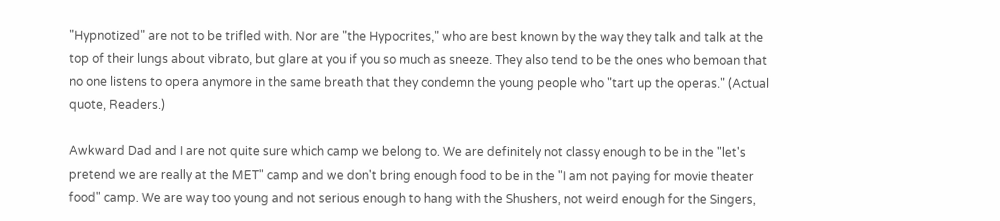"Hypnotized" are not to be trifled with. Nor are "the Hypocrites," who are best known by the way they talk and talk at the top of their lungs about vibrato, but glare at you if you so much as sneeze. They also tend to be the ones who bemoan that no one listens to opera anymore in the same breath that they condemn the young people who "tart up the operas." (Actual quote, Readers.)

Awkward Dad and I are not quite sure which camp we belong to. We are definitely not classy enough to be in the "let's pretend we are really at the MET" camp and we don't bring enough food to be in the "I am not paying for movie theater food" camp. We are way too young and not serious enough to hang with the Shushers, not weird enough for the Singers,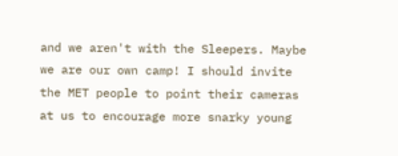and we aren't with the Sleepers. Maybe we are our own camp! I should invite the MET people to point their cameras at us to encourage more snarky young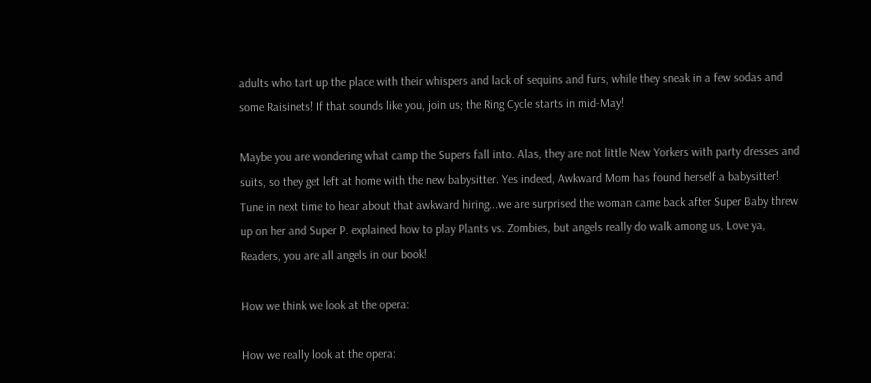adults who tart up the place with their whispers and lack of sequins and furs, while they sneak in a few sodas and some Raisinets! If that sounds like you, join us; the Ring Cycle starts in mid-May!

Maybe you are wondering what camp the Supers fall into. Alas, they are not little New Yorkers with party dresses and suits, so they get left at home with the new babysitter. Yes indeed, Awkward Mom has found herself a babysitter! Tune in next time to hear about that awkward hiring...we are surprised the woman came back after Super Baby threw up on her and Super P. explained how to play Plants vs. Zombies, but angels really do walk among us. Love ya, Readers, you are all angels in our book!

How we think we look at the opera:

How we really look at the opera: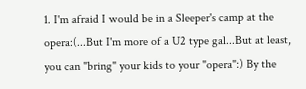1. I'm afraid I would be in a Sleeper's camp at the opera:(...But I'm more of a U2 type gal...But at least, you can "bring" your kids to your "opera":) By the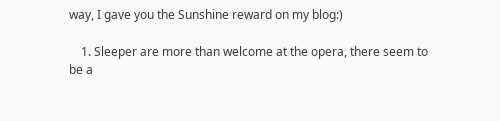way, I gave you the Sunshine reward on my blog:)

    1. Sleeper are more than welcome at the opera, there seem to be a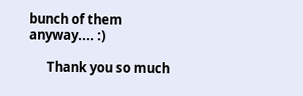bunch of them anyway.... :)

      Thank you so much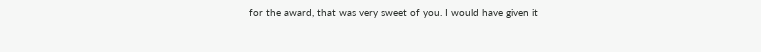for the award, that was very sweet of you. I would have given it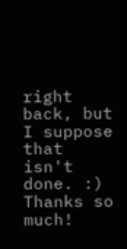right back, but I suppose that isn't done. :) Thanks so much!